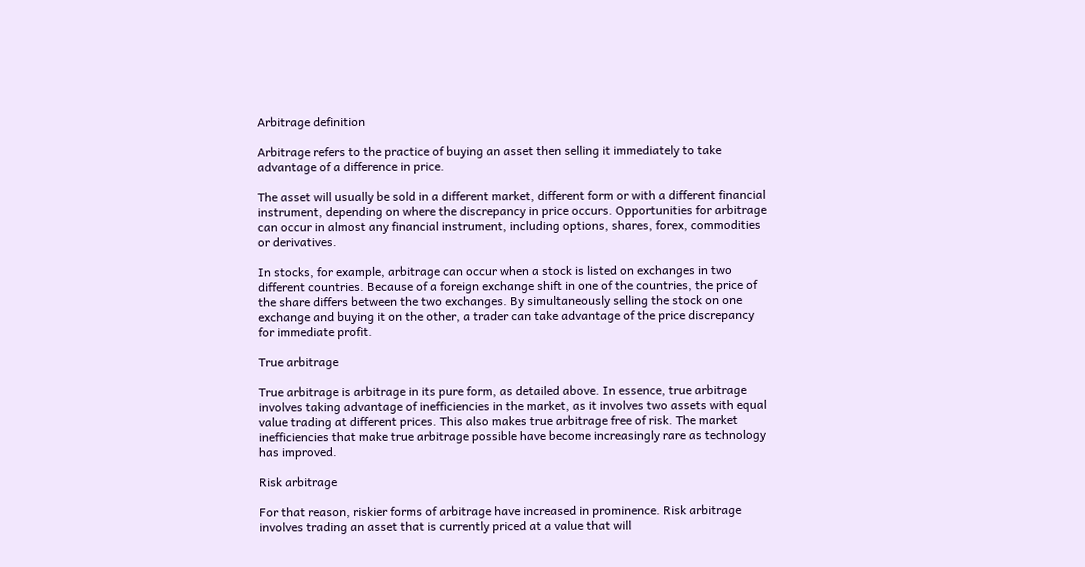Arbitrage definition

Arbitrage refers to the practice of buying an asset then selling it immediately to take advantage of a difference in price.

The asset will usually be sold in a different market, different form or with a different financial instrument, depending on where the discrepancy in price occurs. Opportunities for arbitrage can occur in almost any financial instrument, including options, shares, forex, commodities or derivatives.

In stocks, for example, arbitrage can occur when a stock is listed on exchanges in two different countries. Because of a foreign exchange shift in one of the countries, the price of the share differs between the two exchanges. By simultaneously selling the stock on one exchange and buying it on the other, a trader can take advantage of the price discrepancy for immediate profit.

True arbitrage

True arbitrage is arbitrage in its pure form, as detailed above. In essence, true arbitrage involves taking advantage of inefficiencies in the market, as it involves two assets with equal value trading at different prices. This also makes true arbitrage free of risk. The market inefficiencies that make true arbitrage possible have become increasingly rare as technology has improved.

Risk arbitrage

For that reason, riskier forms of arbitrage have increased in prominence. Risk arbitrage involves trading an asset that is currently priced at a value that will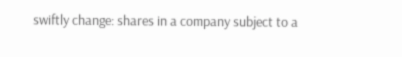swiftly change: shares in a company subject to a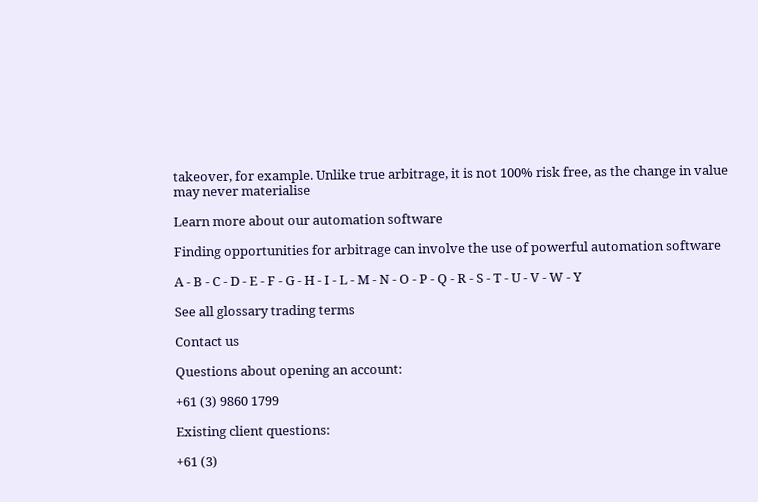takeover, for example. Unlike true arbitrage, it is not 100% risk free, as the change in value may never materialise

Learn more about our automation software

Finding opportunities for arbitrage can involve the use of powerful automation software

A - B - C - D - E - F - G - H - I - L - M - N - O - P - Q - R - S - T - U - V - W - Y

See all glossary trading terms

Contact us

Questions about opening an account:

+61 (3) 9860 1799

Existing client questions:

+61 (3)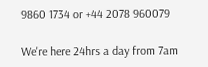9860 1734 or +44 2078 960079

We're here 24hrs a day from 7am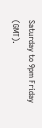Saturday to 9pm Friday (GMT).